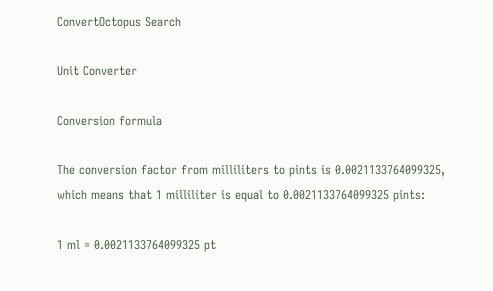ConvertOctopus Search

Unit Converter

Conversion formula

The conversion factor from milliliters to pints is 0.0021133764099325, which means that 1 milliliter is equal to 0.0021133764099325 pints:

1 ml = 0.0021133764099325 pt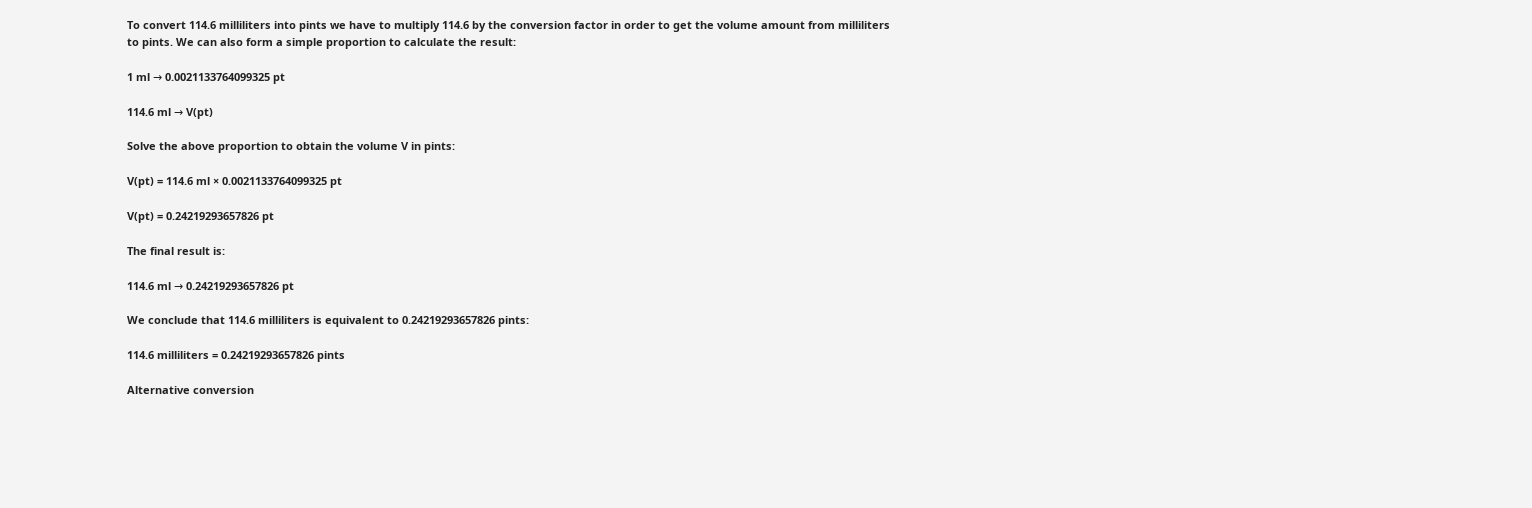To convert 114.6 milliliters into pints we have to multiply 114.6 by the conversion factor in order to get the volume amount from milliliters to pints. We can also form a simple proportion to calculate the result:

1 ml → 0.0021133764099325 pt

114.6 ml → V(pt)

Solve the above proportion to obtain the volume V in pints:

V(pt) = 114.6 ml × 0.0021133764099325 pt

V(pt) = 0.24219293657826 pt

The final result is:

114.6 ml → 0.24219293657826 pt

We conclude that 114.6 milliliters is equivalent to 0.24219293657826 pints:

114.6 milliliters = 0.24219293657826 pints

Alternative conversion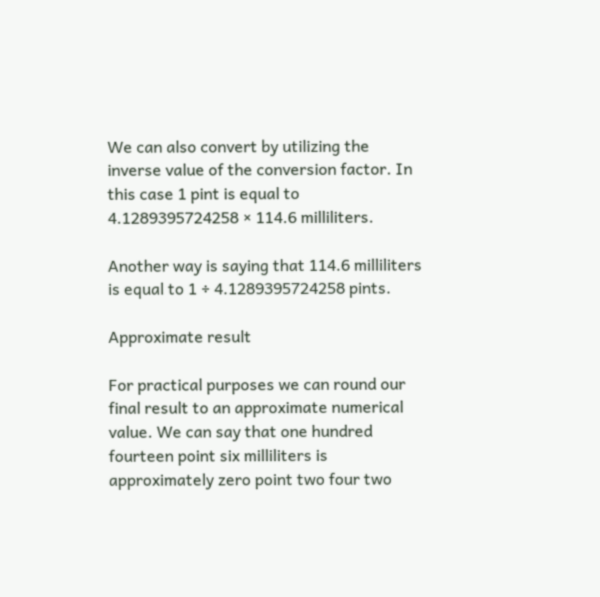We can also convert by utilizing the inverse value of the conversion factor. In this case 1 pint is equal to 4.1289395724258 × 114.6 milliliters.

Another way is saying that 114.6 milliliters is equal to 1 ÷ 4.1289395724258 pints.

Approximate result

For practical purposes we can round our final result to an approximate numerical value. We can say that one hundred fourteen point six milliliters is approximately zero point two four two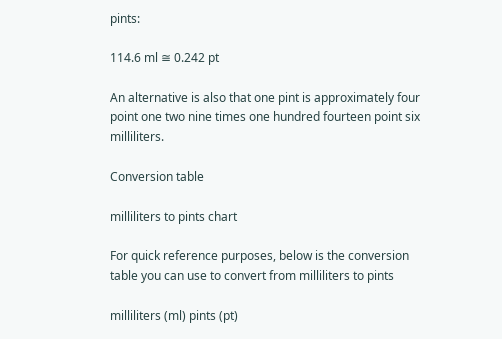pints:

114.6 ml ≅ 0.242 pt

An alternative is also that one pint is approximately four point one two nine times one hundred fourteen point six milliliters.

Conversion table

milliliters to pints chart

For quick reference purposes, below is the conversion table you can use to convert from milliliters to pints

milliliters (ml) pints (pt)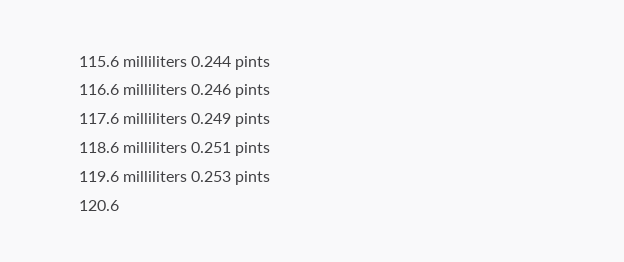115.6 milliliters 0.244 pints
116.6 milliliters 0.246 pints
117.6 milliliters 0.249 pints
118.6 milliliters 0.251 pints
119.6 milliliters 0.253 pints
120.6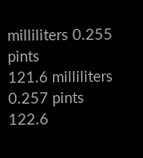milliliters 0.255 pints
121.6 milliliters 0.257 pints
122.6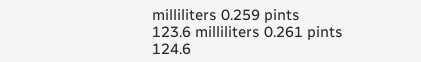milliliters 0.259 pints
123.6 milliliters 0.261 pints
124.6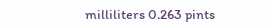milliliters 0.263 pints